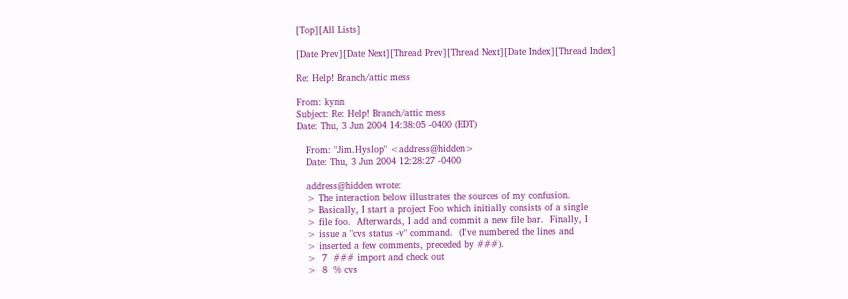[Top][All Lists]

[Date Prev][Date Next][Thread Prev][Thread Next][Date Index][Thread Index]

Re: Help! Branch/attic mess

From: kynn
Subject: Re: Help! Branch/attic mess
Date: Thu, 3 Jun 2004 14:38:05 -0400 (EDT)

   From: "Jim.Hyslop" <address@hidden>
   Date: Thu, 3 Jun 2004 12:28:27 -0400

   address@hidden wrote:
   > The interaction below illustrates the sources of my confusion.
   > Basically, I start a project Foo which initially consists of a single
   > file foo.  Afterwards, I add and commit a new file bar.  Finally, I
   > issue a "cvs status -v" command.  (I've numbered the lines and
   > inserted a few comments, preceded by ###).
   >  7  ### import and check out
   >  8  % cvs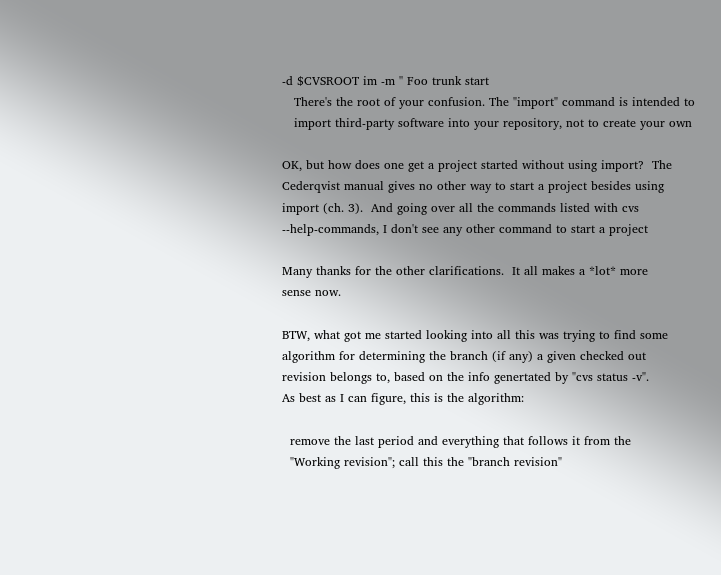-d $CVSROOT im -m '' Foo trunk start
   There's the root of your confusion. The "import" command is intended to
   import third-party software into your repository, not to create your own

OK, but how does one get a project started without using import?  The
Cederqvist manual gives no other way to start a project besides using
import (ch. 3).  And going over all the commands listed with cvs
--help-commands, I don't see any other command to start a project

Many thanks for the other clarifications.  It all makes a *lot* more
sense now.

BTW, what got me started looking into all this was trying to find some
algorithm for determining the branch (if any) a given checked out
revision belongs to, based on the info genertated by "cvs status -v".
As best as I can figure, this is the algorithm:

  remove the last period and everything that follows it from the
  "Working revision"; call this the "branch revision"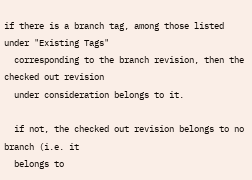if there is a branch tag, among those listed under "Existing Tags"
  corresponding to the branch revision, then the checked out revision
  under consideration belongs to it.

  if not, the checked out revision belongs to no branch (i.e. it
  belongs to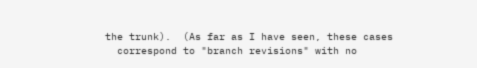the trunk).  (As far as I have seen, these cases
  correspond to "branch revisions" with no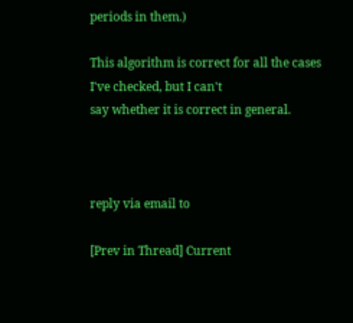periods in them.)

This algorithm is correct for all the cases I've checked, but I can't
say whether it is correct in general.



reply via email to

[Prev in Thread] Current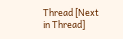Thread [Next in Thread]